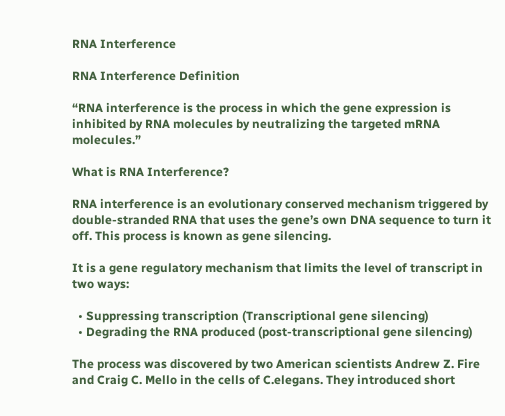RNA Interference

RNA Interference Definition

“RNA interference is the process in which the gene expression is inhibited by RNA molecules by neutralizing the targeted mRNA molecules.”

What is RNA Interference?

RNA interference is an evolutionary conserved mechanism triggered by double-stranded RNA that uses the gene’s own DNA sequence to turn it off. This process is known as gene silencing.

It is a gene regulatory mechanism that limits the level of transcript in two ways:

  • Suppressing transcription (Transcriptional gene silencing)
  • Degrading the RNA produced (post-transcriptional gene silencing)

The process was discovered by two American scientists Andrew Z. Fire and Craig C. Mello in the cells of C.elegans. They introduced short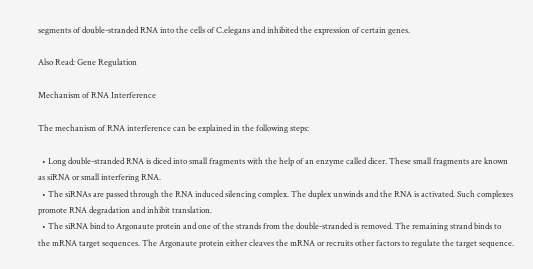segments of double-stranded RNA into the cells of C.elegans and inhibited the expression of certain genes.

Also Read: Gene Regulation

Mechanism of RNA Interference

The mechanism of RNA interference can be explained in the following steps:

  • Long double-stranded RNA is diced into small fragments with the help of an enzyme called dicer. These small fragments are known as siRNA or small interfering RNA.
  • The siRNAs are passed through the RNA induced silencing complex. The duplex unwinds and the RNA is activated. Such complexes promote RNA degradation and inhibit translation.
  • The siRNA bind to Argonaute protein and one of the strands from the double-stranded is removed. The remaining strand binds to the mRNA target sequences. The Argonaute protein either cleaves the mRNA or recruits other factors to regulate the target sequence.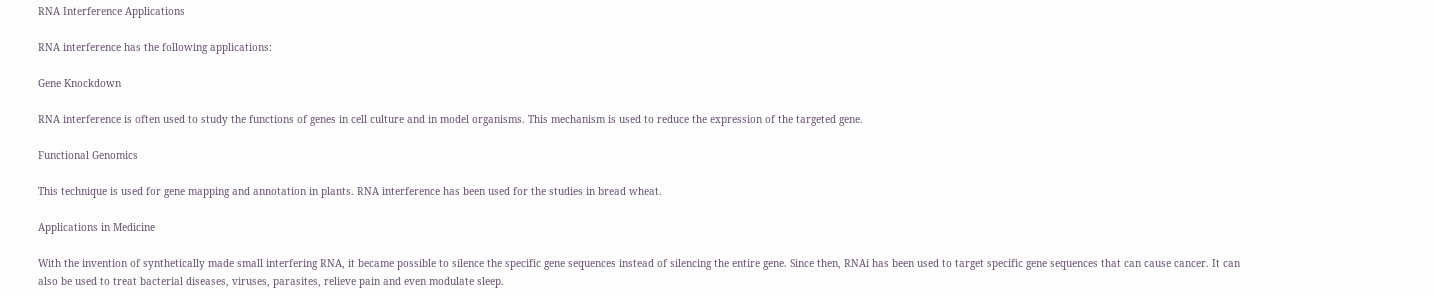RNA Interference Applications

RNA interference has the following applications:

Gene Knockdown

RNA interference is often used to study the functions of genes in cell culture and in model organisms. This mechanism is used to reduce the expression of the targeted gene.

Functional Genomics

This technique is used for gene mapping and annotation in plants. RNA interference has been used for the studies in bread wheat.

Applications in Medicine

With the invention of synthetically made small interfering RNA, it became possible to silence the specific gene sequences instead of silencing the entire gene. Since then, RNAi has been used to target specific gene sequences that can cause cancer. It can also be used to treat bacterial diseases, viruses, parasites, relieve pain and even modulate sleep.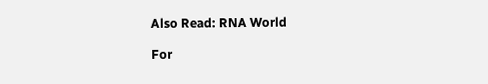Also Read: RNA World

For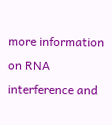more information on RNA interference and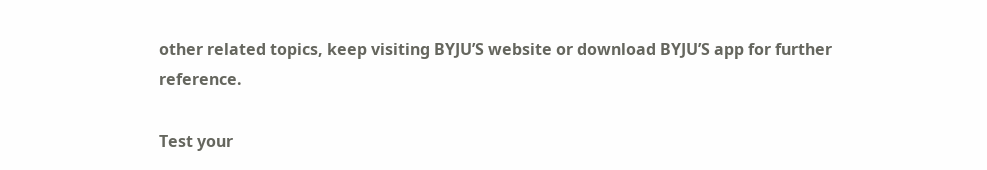other related topics, keep visiting BYJU’S website or download BYJU’S app for further reference.

Test your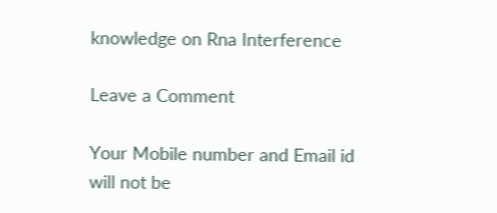knowledge on Rna Interference

Leave a Comment

Your Mobile number and Email id will not be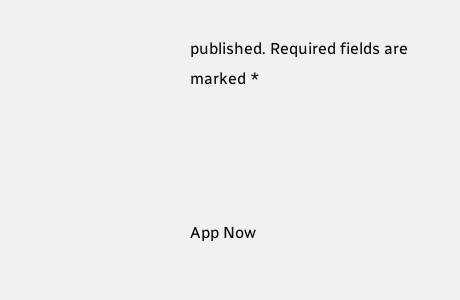published. Required fields are marked *




App Now